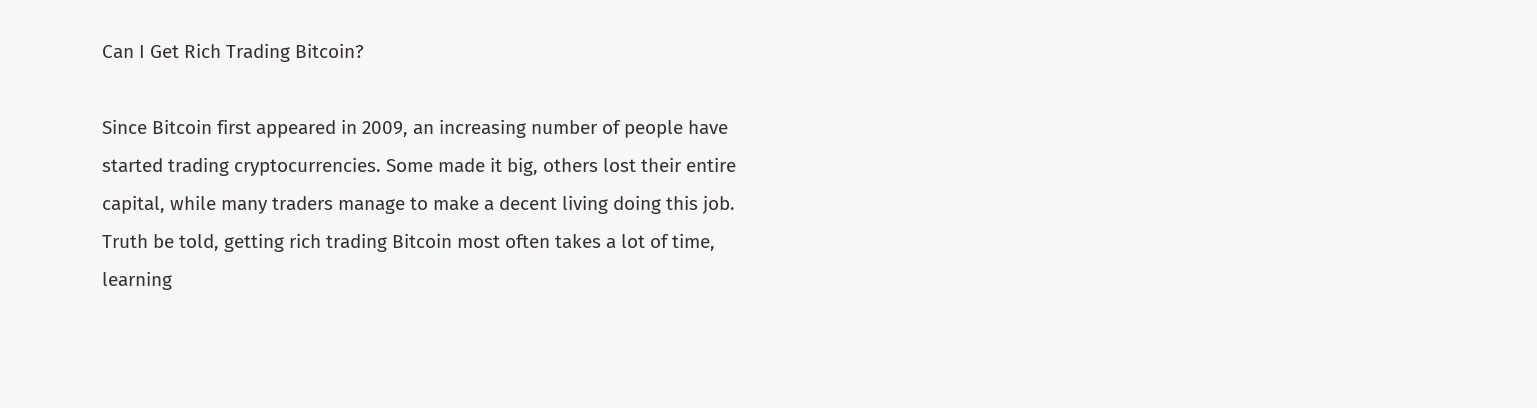Can I Get Rich Trading Bitcoin?

Since Bitcoin first appeared in 2009, an increasing number of people have started trading cryptocurrencies. Some made it big, others lost their entire capital, while many traders manage to make a decent living doing this job. Truth be told, getting rich trading Bitcoin most often takes a lot of time, learning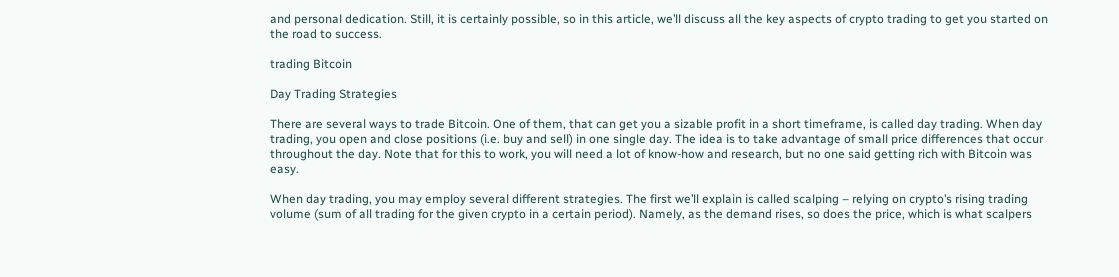and personal dedication. Still, it is certainly possible, so in this article, we’ll discuss all the key aspects of crypto trading to get you started on the road to success.

trading Bitcoin

Day Trading Strategies

There are several ways to trade Bitcoin. One of them, that can get you a sizable profit in a short timeframe, is called day trading. When day trading, you open and close positions (i.e. buy and sell) in one single day. The idea is to take advantage of small price differences that occur throughout the day. Note that for this to work, you will need a lot of know-how and research, but no one said getting rich with Bitcoin was easy.

When day trading, you may employ several different strategies. The first we’ll explain is called scalping – relying on crypto’s rising trading volume (sum of all trading for the given crypto in a certain period). Namely, as the demand rises, so does the price, which is what scalpers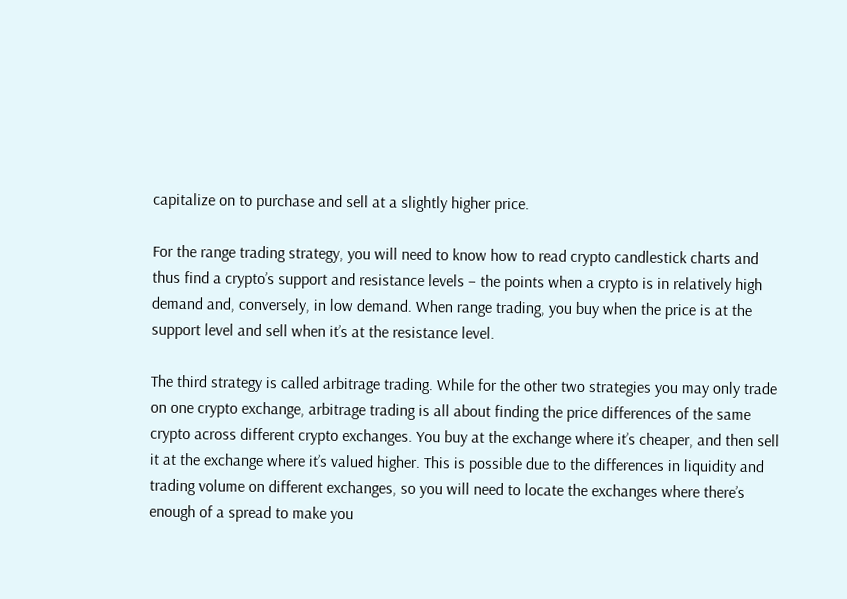capitalize on to purchase and sell at a slightly higher price.

For the range trading strategy, you will need to know how to read crypto candlestick charts and thus find a crypto’s support and resistance levels – the points when a crypto is in relatively high demand and, conversely, in low demand. When range trading, you buy when the price is at the support level and sell when it’s at the resistance level.

The third strategy is called arbitrage trading. While for the other two strategies you may only trade on one crypto exchange, arbitrage trading is all about finding the price differences of the same crypto across different crypto exchanges. You buy at the exchange where it’s cheaper, and then sell it at the exchange where it’s valued higher. This is possible due to the differences in liquidity and trading volume on different exchanges, so you will need to locate the exchanges where there’s enough of a spread to make you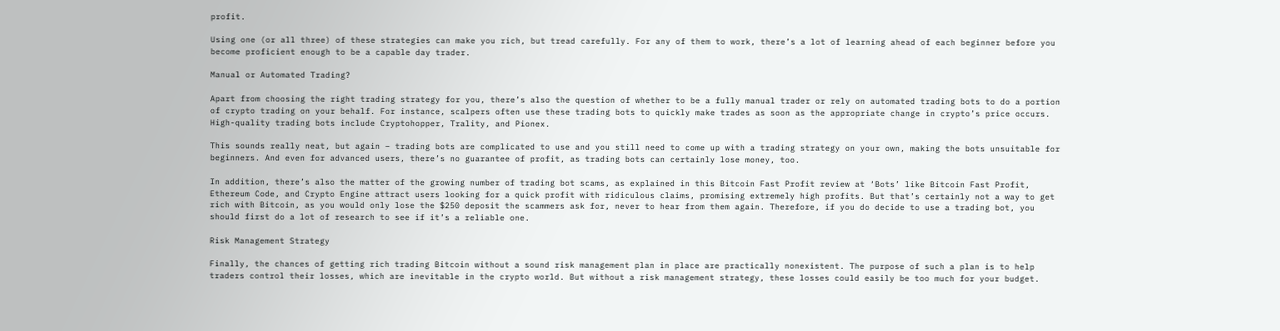profit.

Using one (or all three) of these strategies can make you rich, but tread carefully. For any of them to work, there’s a lot of learning ahead of each beginner before you become proficient enough to be a capable day trader.

Manual or Automated Trading?

Apart from choosing the right trading strategy for you, there’s also the question of whether to be a fully manual trader or rely on automated trading bots to do a portion of crypto trading on your behalf. For instance, scalpers often use these trading bots to quickly make trades as soon as the appropriate change in crypto’s price occurs. High-quality trading bots include Cryptohopper, Trality, and Pionex.

This sounds really neat, but again – trading bots are complicated to use and you still need to come up with a trading strategy on your own, making the bots unsuitable for beginners. And even for advanced users, there’s no guarantee of profit, as trading bots can certainly lose money, too.

In addition, there’s also the matter of the growing number of trading bot scams, as explained in this Bitcoin Fast Profit review at ‘Bots’ like Bitcoin Fast Profit, Ethereum Code, and Crypto Engine attract users looking for a quick profit with ridiculous claims, promising extremely high profits. But that’s certainly not a way to get rich with Bitcoin, as you would only lose the $250 deposit the scammers ask for, never to hear from them again. Therefore, if you do decide to use a trading bot, you should first do a lot of research to see if it’s a reliable one.

Risk Management Strategy

Finally, the chances of getting rich trading Bitcoin without a sound risk management plan in place are practically nonexistent. The purpose of such a plan is to help traders control their losses, which are inevitable in the crypto world. But without a risk management strategy, these losses could easily be too much for your budget.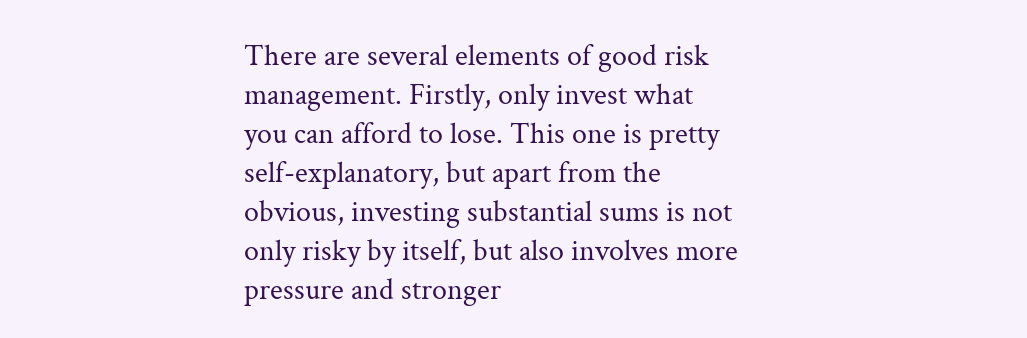There are several elements of good risk management. Firstly, only invest what you can afford to lose. This one is pretty self-explanatory, but apart from the obvious, investing substantial sums is not only risky by itself, but also involves more pressure and stronger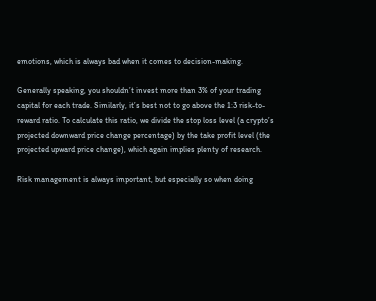emotions, which is always bad when it comes to decision-making.

Generally speaking, you shouldn’t invest more than 3% of your trading capital for each trade. Similarly, it’s best not to go above the 1:3 risk-to-reward ratio. To calculate this ratio, we divide the stop loss level (a crypto’s projected downward price change percentage) by the take profit level (the projected upward price change), which again implies plenty of research.

Risk management is always important, but especially so when doing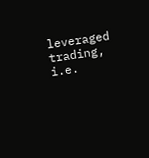leveraged trading, i.e.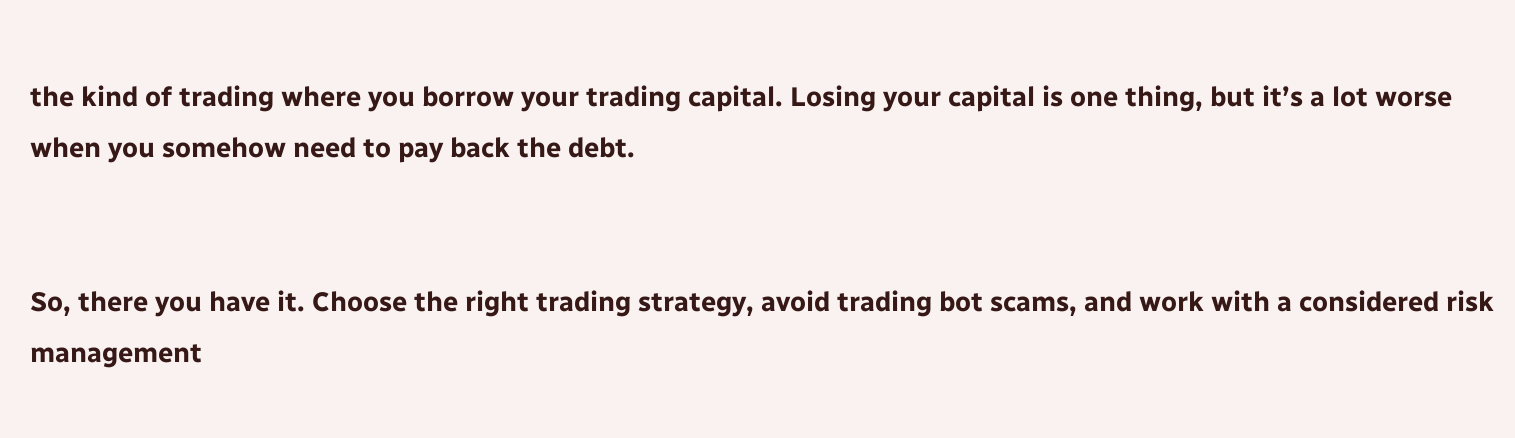the kind of trading where you borrow your trading capital. Losing your capital is one thing, but it’s a lot worse when you somehow need to pay back the debt.


So, there you have it. Choose the right trading strategy, avoid trading bot scams, and work with a considered risk management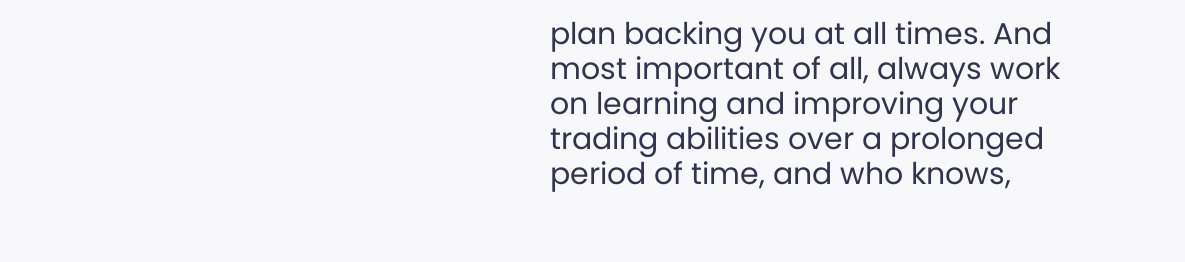plan backing you at all times. And most important of all, always work on learning and improving your trading abilities over a prolonged period of time, and who knows,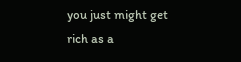you just might get rich as a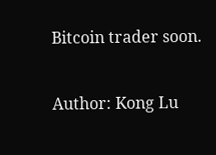Bitcoin trader soon.

Author: Kong Lu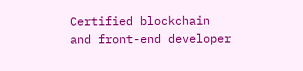Certified blockchain and front-end developer